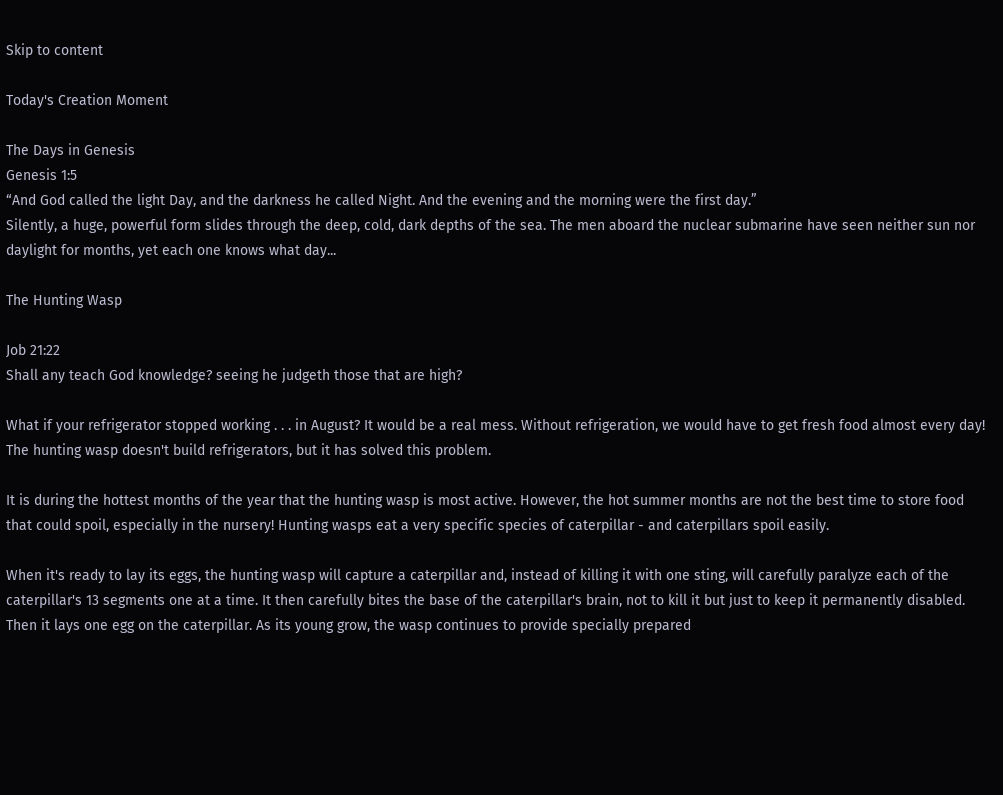Skip to content

Today's Creation Moment

The Days in Genesis
Genesis 1:5
“And God called the light Day, and the darkness he called Night. And the evening and the morning were the first day.”
Silently, a huge, powerful form slides through the deep, cold, dark depths of the sea. The men aboard the nuclear submarine have seen neither sun nor daylight for months, yet each one knows what day...

The Hunting Wasp

Job 21:22
Shall any teach God knowledge? seeing he judgeth those that are high?

What if your refrigerator stopped working . . . in August? It would be a real mess. Without refrigeration, we would have to get fresh food almost every day! The hunting wasp doesn't build refrigerators, but it has solved this problem.

It is during the hottest months of the year that the hunting wasp is most active. However, the hot summer months are not the best time to store food that could spoil, especially in the nursery! Hunting wasps eat a very specific species of caterpillar - and caterpillars spoil easily.

When it's ready to lay its eggs, the hunting wasp will capture a caterpillar and, instead of killing it with one sting, will carefully paralyze each of the caterpillar's 13 segments one at a time. It then carefully bites the base of the caterpillar's brain, not to kill it but just to keep it permanently disabled. Then it lays one egg on the caterpillar. As its young grow, the wasp continues to provide specially prepared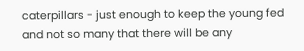caterpillars - just enough to keep the young fed and not so many that there will be any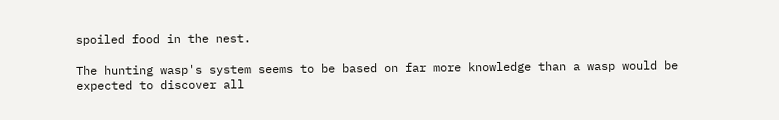spoiled food in the nest.

The hunting wasp's system seems to be based on far more knowledge than a wasp would be expected to discover all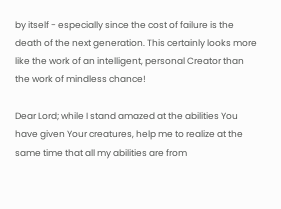by itself - especially since the cost of failure is the death of the next generation. This certainly looks more like the work of an intelligent, personal Creator than the work of mindless chance!

Dear Lord; while I stand amazed at the abilities You have given Your creatures, help me to realize at the same time that all my abilities are from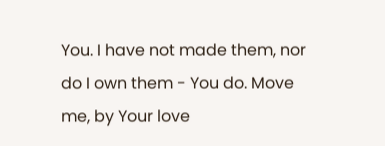You. I have not made them, nor do I own them - You do. Move me, by Your love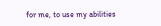for me, to use my abilities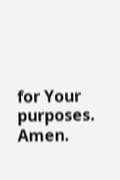for Your purposes. Amen.